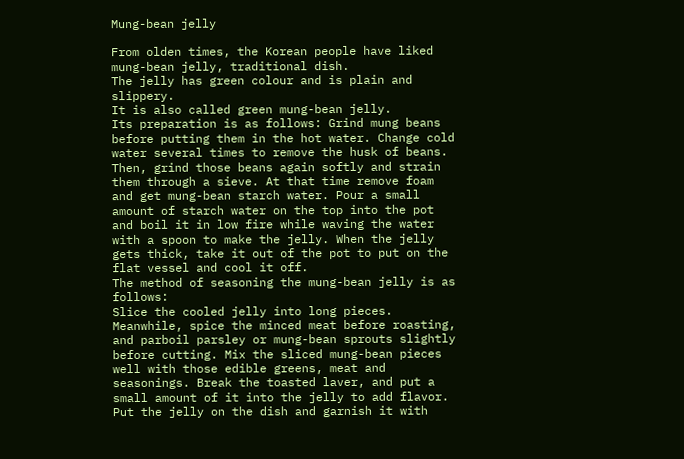Mung-bean jelly

From olden times, the Korean people have liked mung-bean jelly, traditional dish.
The jelly has green colour and is plain and slippery.
It is also called green mung-bean jelly.
Its preparation is as follows: Grind mung beans before putting them in the hot water. Change cold water several times to remove the husk of beans. Then, grind those beans again softly and strain them through a sieve. At that time remove foam and get mung-bean starch water. Pour a small amount of starch water on the top into the pot and boil it in low fire while waving the water with a spoon to make the jelly. When the jelly gets thick, take it out of the pot to put on the flat vessel and cool it off.
The method of seasoning the mung-bean jelly is as follows:
Slice the cooled jelly into long pieces. Meanwhile, spice the minced meat before roasting, and parboil parsley or mung-bean sprouts slightly before cutting. Mix the sliced mung-bean pieces well with those edible greens, meat and seasonings. Break the toasted laver, and put a small amount of it into the jelly to add flavor. Put the jelly on the dish and garnish it with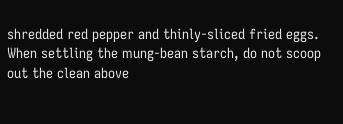shredded red pepper and thinly-sliced fried eggs. When settling the mung-bean starch, do not scoop out the clean above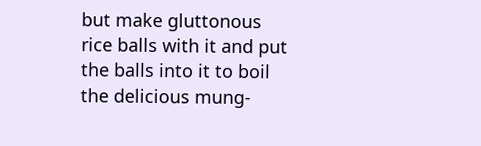but make gluttonous rice balls with it and put the balls into it to boil the delicious mung-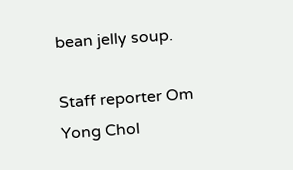bean jelly soup.

Staff reporter Om Yong Chol